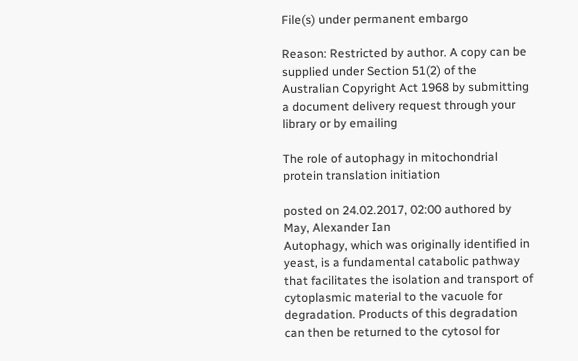File(s) under permanent embargo

Reason: Restricted by author. A copy can be supplied under Section 51(2) of the Australian Copyright Act 1968 by submitting a document delivery request through your library or by emailing

The role of autophagy in mitochondrial protein translation initiation

posted on 24.02.2017, 02:00 authored by May, Alexander Ian
Autophagy, which was originally identified in yeast, is a fundamental catabolic pathway that facilitates the isolation and transport of cytoplasmic material to the vacuole for degradation. Products of this degradation can then be returned to the cytosol for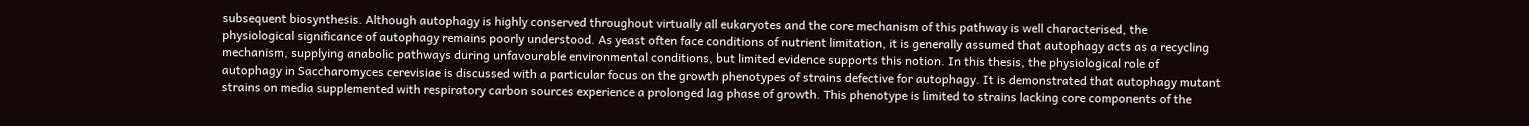subsequent biosynthesis. Although autophagy is highly conserved throughout virtually all eukaryotes and the core mechanism of this pathway is well characterised, the physiological significance of autophagy remains poorly understood. As yeast often face conditions of nutrient limitation, it is generally assumed that autophagy acts as a recycling mechanism, supplying anabolic pathways during unfavourable environmental conditions, but limited evidence supports this notion. In this thesis, the physiological role of autophagy in Saccharomyces cerevisiae is discussed with a particular focus on the growth phenotypes of strains defective for autophagy. It is demonstrated that autophagy mutant strains on media supplemented with respiratory carbon sources experience a prolonged lag phase of growth. This phenotype is limited to strains lacking core components of the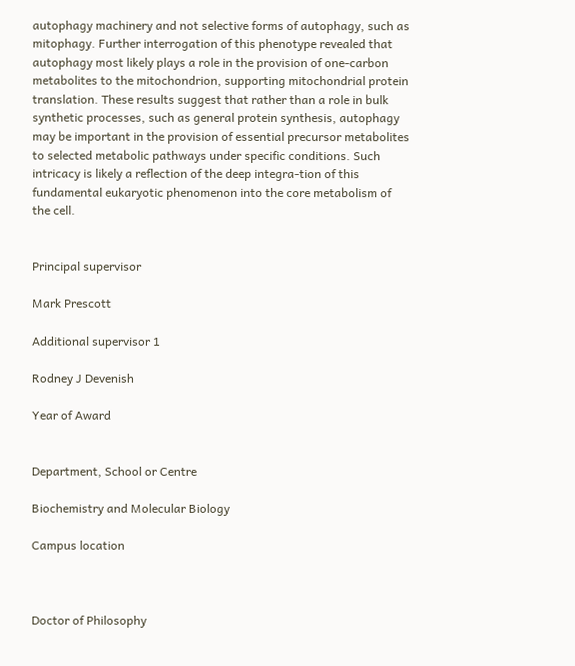autophagy machinery and not selective forms of autophagy, such as mitophagy. Further interrogation of this phenotype revealed that autophagy most likely plays a role in the provision of one-carbon metabolites to the mitochondrion, supporting mitochondrial protein translation. These results suggest that rather than a role in bulk synthetic processes, such as general protein synthesis, autophagy may be important in the provision of essential precursor metabolites to selected metabolic pathways under specific conditions. Such intricacy is likely a reflection of the deep integra-tion of this fundamental eukaryotic phenomenon into the core metabolism of the cell.


Principal supervisor

Mark Prescott

Additional supervisor 1

Rodney J Devenish

Year of Award


Department, School or Centre

Biochemistry and Molecular Biology

Campus location



Doctor of Philosophy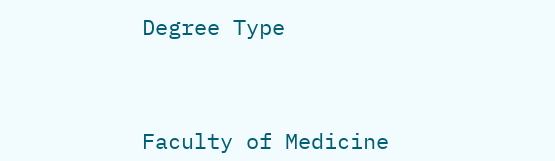Degree Type



Faculty of Medicine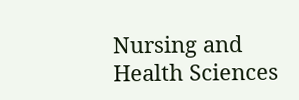Nursing and Health Sciences